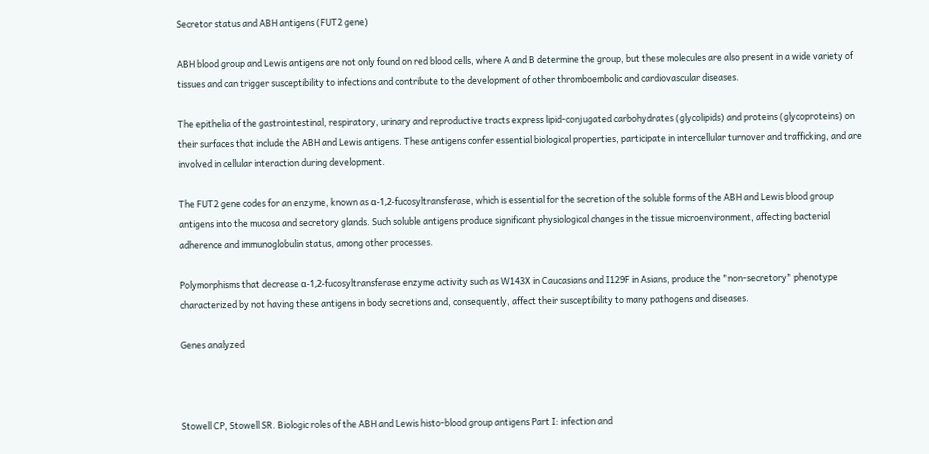Secretor status and ABH antigens (FUT2 gene)

ABH blood group and Lewis antigens are not only found on red blood cells, where A and B determine the group, but these molecules are also present in a wide variety of tissues and can trigger susceptibility to infections and contribute to the development of other thromboembolic and cardiovascular diseases.

The epithelia of the gastrointestinal, respiratory, urinary and reproductive tracts express lipid-conjugated carbohydrates (glycolipids) and proteins (glycoproteins) on their surfaces that include the ABH and Lewis antigens. These antigens confer essential biological properties, participate in intercellular turnover and trafficking, and are involved in cellular interaction during development.

The FUT2 gene codes for an enzyme, known as α-1,2-fucosyltransferase, which is essential for the secretion of the soluble forms of the ABH and Lewis blood group antigens into the mucosa and secretory glands. Such soluble antigens produce significant physiological changes in the tissue microenvironment, affecting bacterial adherence and immunoglobulin status, among other processes.

Polymorphisms that decrease α-1,2-fucosyltransferase enzyme activity such as W143X in Caucasians and I129F in Asians, produce the "non-secretory" phenotype characterized by not having these antigens in body secretions and, consequently, affect their susceptibility to many pathogens and diseases.

Genes analyzed



Stowell CP, Stowell SR. Biologic roles of the ABH and Lewis histo-blood group antigens Part I: infection and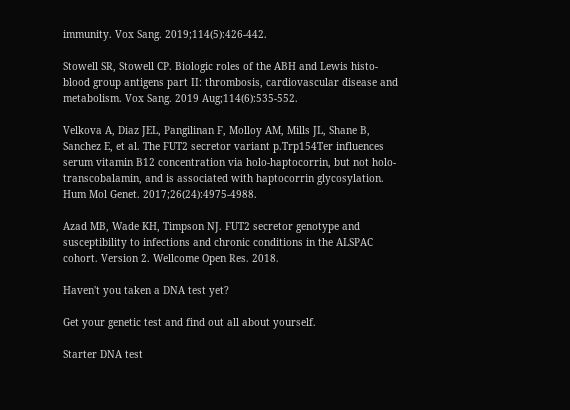immunity. Vox Sang. 2019;114(5):426-442.

Stowell SR, Stowell CP. Biologic roles of the ABH and Lewis histo-blood group antigens part II: thrombosis, cardiovascular disease and metabolism. Vox Sang. 2019 Aug;114(6):535-552.

Velkova A, Diaz JEL, Pangilinan F, Molloy AM, Mills JL, Shane B, Sanchez E, et al. The FUT2 secretor variant p.Trp154Ter influences serum vitamin B12 concentration via holo-haptocorrin, but not holo-transcobalamin, and is associated with haptocorrin glycosylation. Hum Mol Genet. 2017;26(24):4975-4988.

Azad MB, Wade KH, Timpson NJ. FUT2 secretor genotype and susceptibility to infections and chronic conditions in the ALSPAC cohort. Version 2. Wellcome Open Res. 2018.

Haven't you taken a DNA test yet?

Get your genetic test and find out all about yourself.

Starter DNA test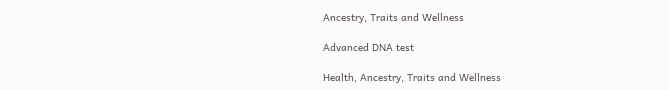Ancestry, Traits and Wellness

Advanced DNA test

Health, Ancestry, Traits and Wellness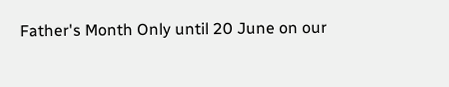Father's Month Only until 20 June on our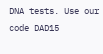DNA tests. Use our code DAD15